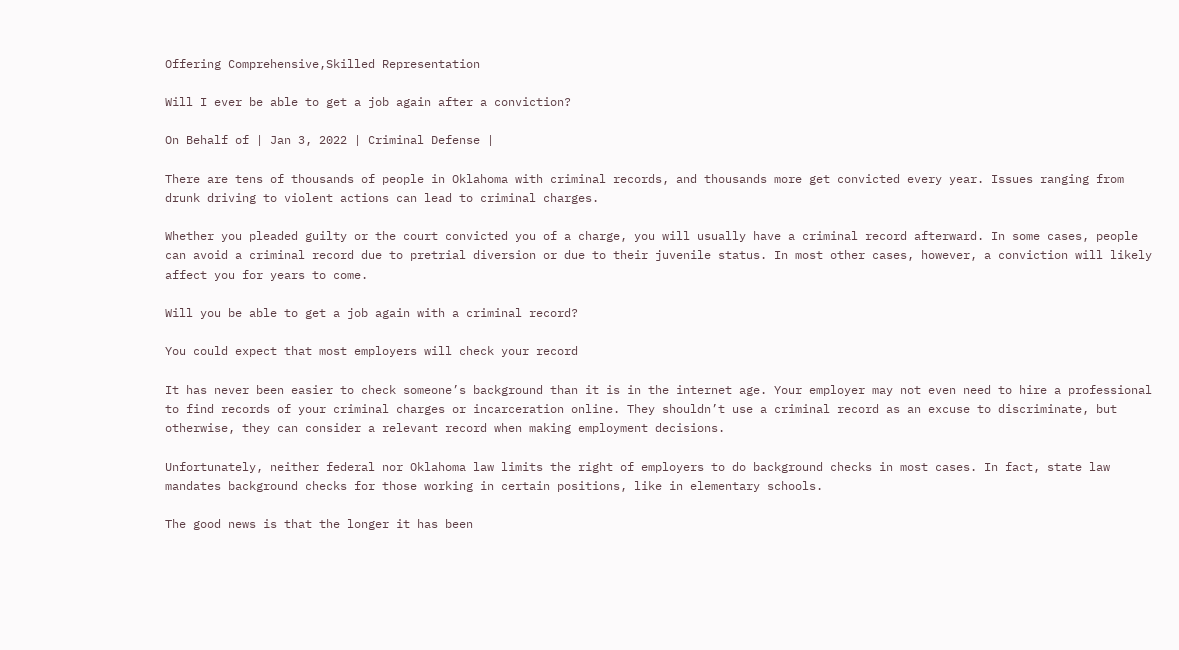Offering Comprehensive,Skilled Representation

Will I ever be able to get a job again after a conviction?

On Behalf of | Jan 3, 2022 | Criminal Defense |

There are tens of thousands of people in Oklahoma with criminal records, and thousands more get convicted every year. Issues ranging from drunk driving to violent actions can lead to criminal charges.

Whether you pleaded guilty or the court convicted you of a charge, you will usually have a criminal record afterward. In some cases, people can avoid a criminal record due to pretrial diversion or due to their juvenile status. In most other cases, however, a conviction will likely affect you for years to come.

Will you be able to get a job again with a criminal record?

You could expect that most employers will check your record

It has never been easier to check someone’s background than it is in the internet age. Your employer may not even need to hire a professional to find records of your criminal charges or incarceration online. They shouldn’t use a criminal record as an excuse to discriminate, but otherwise, they can consider a relevant record when making employment decisions.

Unfortunately, neither federal nor Oklahoma law limits the right of employers to do background checks in most cases. In fact, state law mandates background checks for those working in certain positions, like in elementary schools.

The good news is that the longer it has been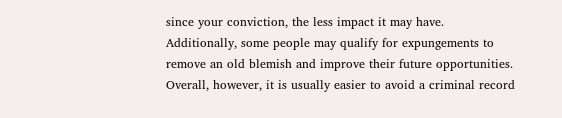since your conviction, the less impact it may have. Additionally, some people may qualify for expungements to remove an old blemish and improve their future opportunities. Overall, however, it is usually easier to avoid a criminal record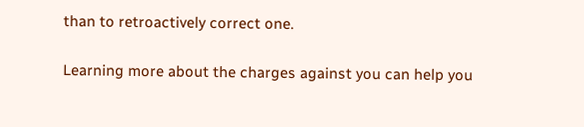than to retroactively correct one.

Learning more about the charges against you can help you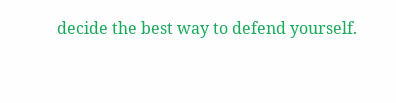decide the best way to defend yourself.